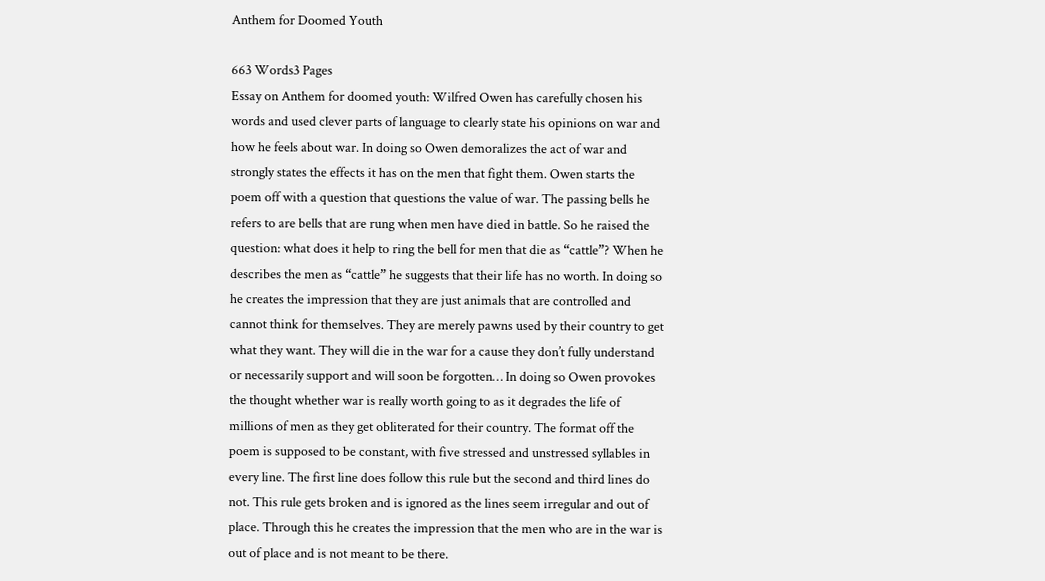Anthem for Doomed Youth

663 Words3 Pages
Essay on Anthem for doomed youth: Wilfred Owen has carefully chosen his words and used clever parts of language to clearly state his opinions on war and how he feels about war. In doing so Owen demoralizes the act of war and strongly states the effects it has on the men that fight them. Owen starts the poem off with a question that questions the value of war. The passing bells he refers to are bells that are rung when men have died in battle. So he raised the question: what does it help to ring the bell for men that die as “cattle”? When he describes the men as “cattle” he suggests that their life has no worth. In doing so he creates the impression that they are just animals that are controlled and cannot think for themselves. They are merely pawns used by their country to get what they want. They will die in the war for a cause they don’t fully understand or necessarily support and will soon be forgotten… In doing so Owen provokes the thought whether war is really worth going to as it degrades the life of millions of men as they get obliterated for their country. The format off the poem is supposed to be constant, with five stressed and unstressed syllables in every line. The first line does follow this rule but the second and third lines do not. This rule gets broken and is ignored as the lines seem irregular and out of place. Through this he creates the impression that the men who are in the war is out of place and is not meant to be there.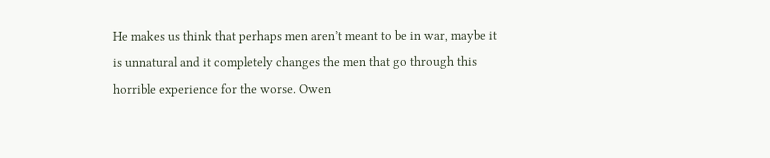He makes us think that perhaps men aren’t meant to be in war, maybe it is unnatural and it completely changes the men that go through this horrible experience for the worse. Owen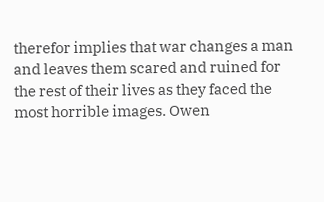therefor implies that war changes a man and leaves them scared and ruined for the rest of their lives as they faced the most horrible images. Owen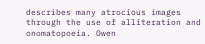describes many atrocious images through the use of alliteration and onomatopoeia. Owen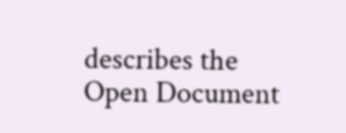describes the
Open Document